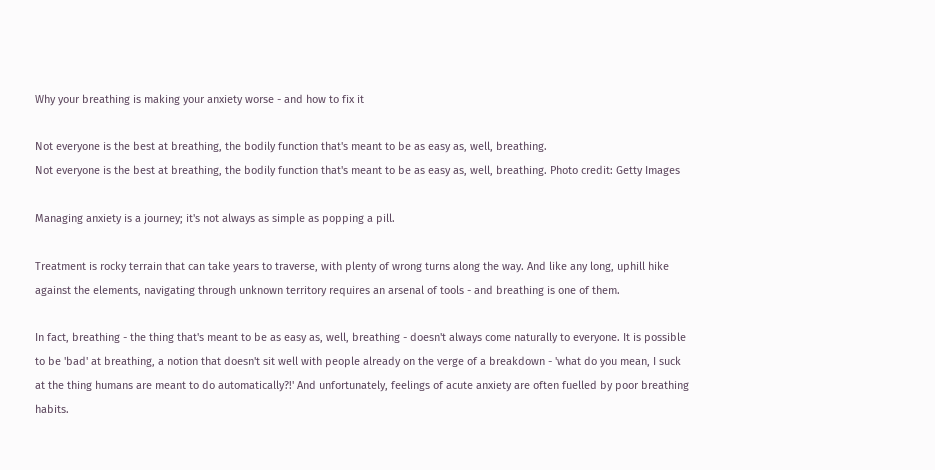Why your breathing is making your anxiety worse - and how to fix it

Not everyone is the best at breathing, the bodily function that's meant to be as easy as, well, breathing.
Not everyone is the best at breathing, the bodily function that's meant to be as easy as, well, breathing. Photo credit: Getty Images

Managing anxiety is a journey; it's not always as simple as popping a pill.

Treatment is rocky terrain that can take years to traverse, with plenty of wrong turns along the way. And like any long, uphill hike against the elements, navigating through unknown territory requires an arsenal of tools - and breathing is one of them.

In fact, breathing - the thing that's meant to be as easy as, well, breathing - doesn't always come naturally to everyone. It is possible to be 'bad' at breathing, a notion that doesn't sit well with people already on the verge of a breakdown - 'what do you mean, I suck at the thing humans are meant to do automatically?!' And unfortunately, feelings of acute anxiety are often fuelled by poor breathing habits.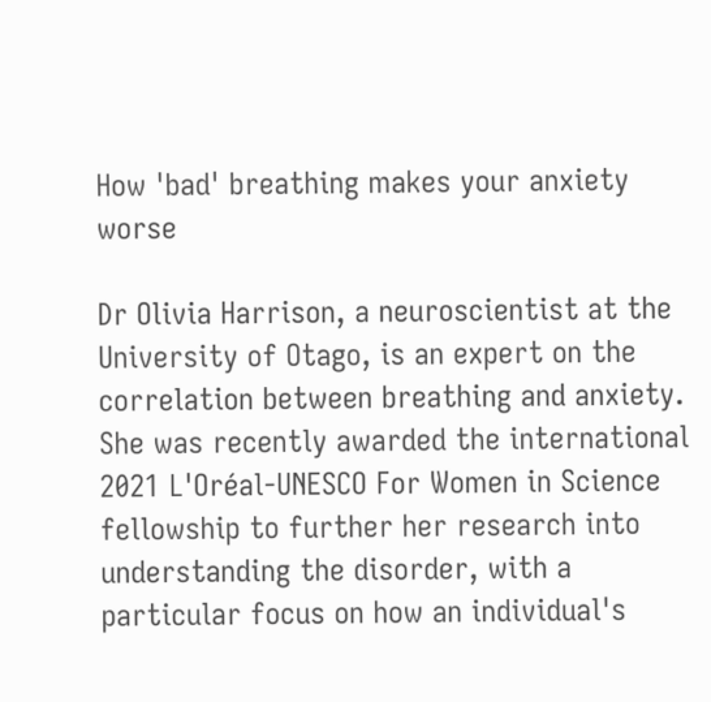How 'bad' breathing makes your anxiety worse

Dr Olivia Harrison, a neuroscientist at the University of Otago, is an expert on the correlation between breathing and anxiety. She was recently awarded the international 2021 L'Oréal-UNESCO For Women in Science fellowship to further her research into understanding the disorder, with a particular focus on how an individual's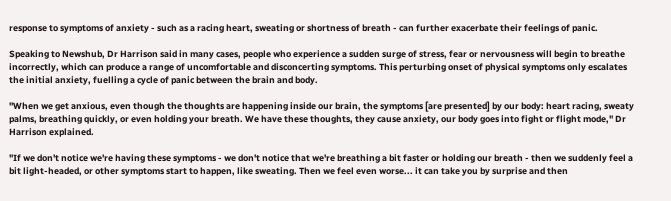response to symptoms of anxiety - such as a racing heart, sweating or shortness of breath - can further exacerbate their feelings of panic.

Speaking to Newshub, Dr Harrison said in many cases, people who experience a sudden surge of stress, fear or nervousness will begin to breathe incorrectly, which can produce a range of uncomfortable and disconcerting symptoms. This perturbing onset of physical symptoms only escalates the initial anxiety, fuelling a cycle of panic between the brain and body.

"When we get anxious, even though the thoughts are happening inside our brain, the symptoms [are presented] by our body: heart racing, sweaty palms, breathing quickly, or even holding your breath. We have these thoughts, they cause anxiety, our body goes into fight or flight mode," Dr Harrison explained.

"If we don't notice we're having these symptoms - we don't notice that we're breathing a bit faster or holding our breath - then we suddenly feel a bit light-headed, or other symptoms start to happen, like sweating. Then we feel even worse... it can take you by surprise and then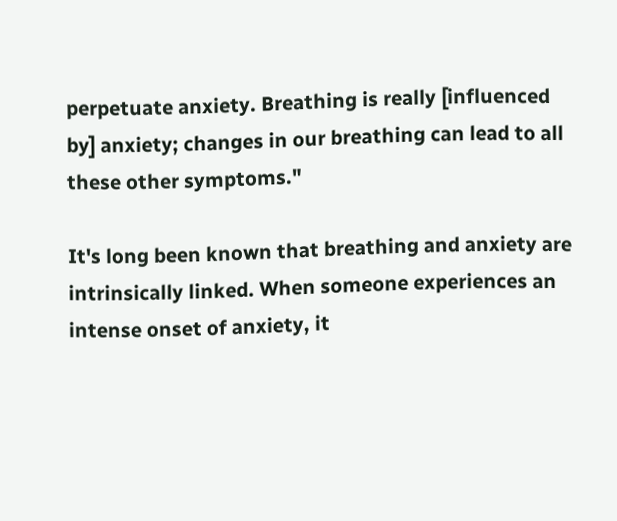perpetuate anxiety. Breathing is really [influenced by] anxiety; changes in our breathing can lead to all these other symptoms."

It's long been known that breathing and anxiety are intrinsically linked. When someone experiences an intense onset of anxiety, it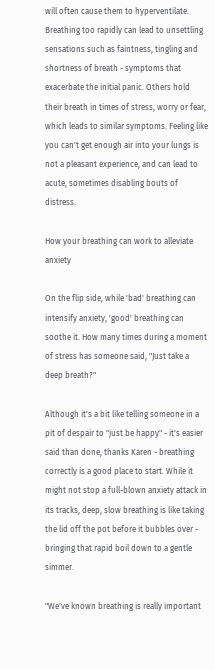will often cause them to hyperventilate. Breathing too rapidly can lead to unsettling sensations such as faintness, tingling and shortness of breath - symptoms that exacerbate the initial panic. Others hold their breath in times of stress, worry or fear, which leads to similar symptoms. Feeling like you can't get enough air into your lungs is not a pleasant experience, and can lead to acute, sometimes disabling bouts of distress.

How your breathing can work to alleviate anxiety

On the flip side, while 'bad' breathing can intensify anxiety, 'good' breathing can soothe it. How many times during a moment of stress has someone said, "Just take a deep breath?"

Although it's a bit like telling someone in a pit of despair to "just be happy" - it's easier said than done, thanks Karen - breathing correctly is a good place to start. While it might not stop a full-blown anxiety attack in its tracks, deep, slow breathing is like taking the lid off the pot before it bubbles over - bringing that rapid boil down to a gentle simmer.

"We've known breathing is really important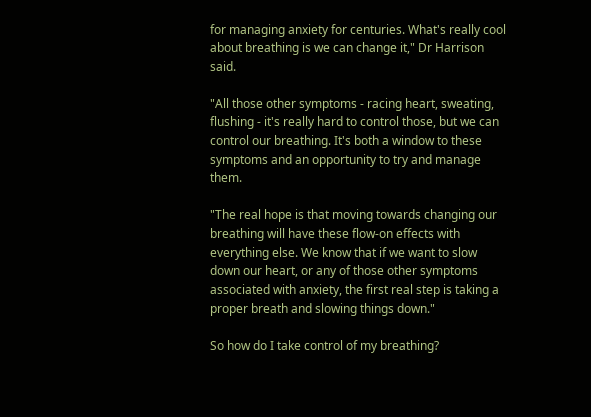for managing anxiety for centuries. What's really cool about breathing is we can change it," Dr Harrison said.

"All those other symptoms - racing heart, sweating, flushing - it's really hard to control those, but we can control our breathing. It's both a window to these symptoms and an opportunity to try and manage them.

"The real hope is that moving towards changing our breathing will have these flow-on effects with everything else. We know that if we want to slow down our heart, or any of those other symptoms associated with anxiety, the first real step is taking a proper breath and slowing things down."

So how do I take control of my breathing?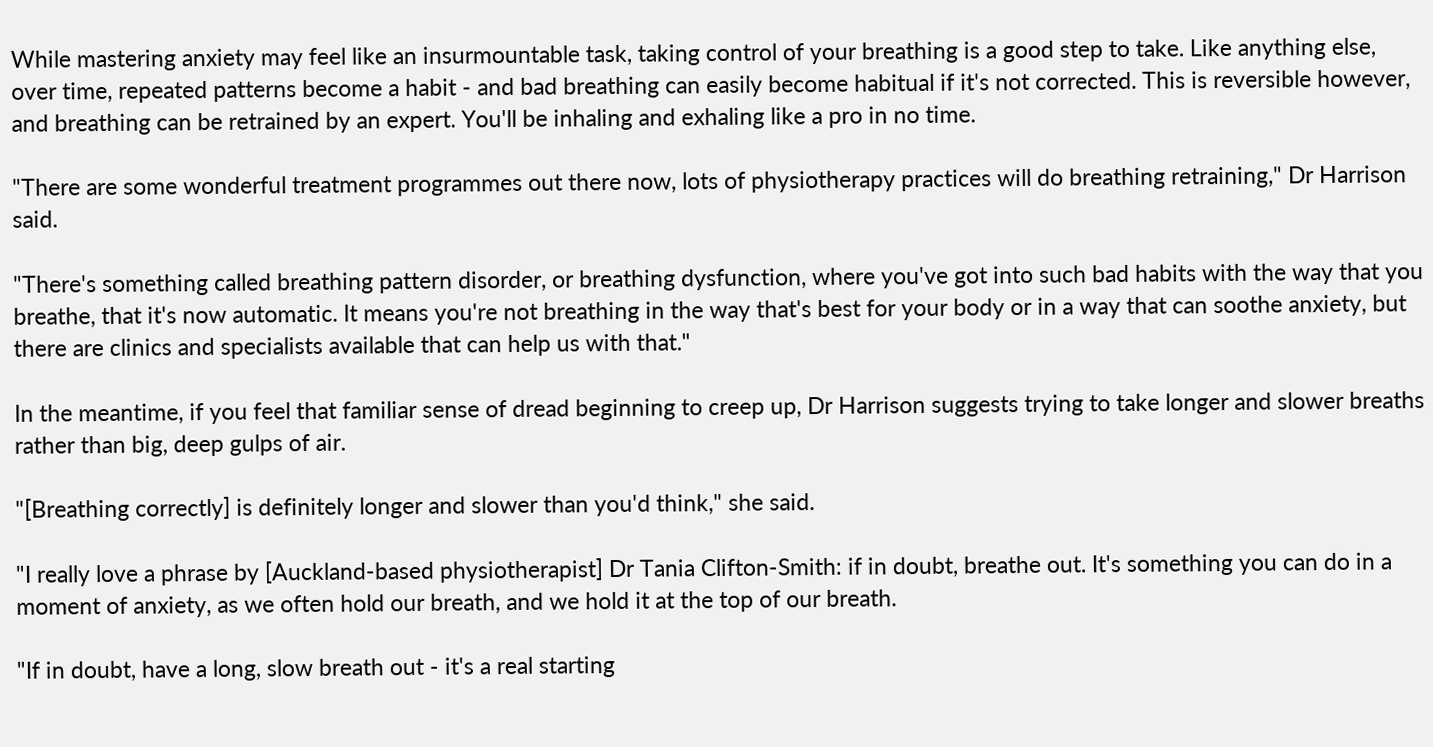While mastering anxiety may feel like an insurmountable task, taking control of your breathing is a good step to take. Like anything else, over time, repeated patterns become a habit - and bad breathing can easily become habitual if it's not corrected. This is reversible however, and breathing can be retrained by an expert. You'll be inhaling and exhaling like a pro in no time.

"There are some wonderful treatment programmes out there now, lots of physiotherapy practices will do breathing retraining," Dr Harrison said.

"There's something called breathing pattern disorder, or breathing dysfunction, where you've got into such bad habits with the way that you breathe, that it's now automatic. It means you're not breathing in the way that's best for your body or in a way that can soothe anxiety, but there are clinics and specialists available that can help us with that."

In the meantime, if you feel that familiar sense of dread beginning to creep up, Dr Harrison suggests trying to take longer and slower breaths rather than big, deep gulps of air.

"[Breathing correctly] is definitely longer and slower than you'd think," she said.

"I really love a phrase by [Auckland-based physiotherapist] Dr Tania Clifton-Smith: if in doubt, breathe out. It's something you can do in a moment of anxiety, as we often hold our breath, and we hold it at the top of our breath.

"If in doubt, have a long, slow breath out - it's a real starting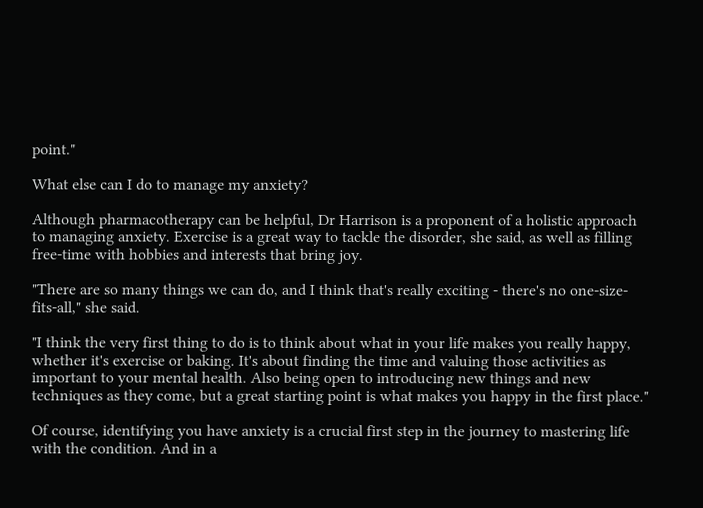point."

What else can I do to manage my anxiety?

Although pharmacotherapy can be helpful, Dr Harrison is a proponent of a holistic approach to managing anxiety. Exercise is a great way to tackle the disorder, she said, as well as filling free-time with hobbies and interests that bring joy.

"There are so many things we can do, and I think that's really exciting - there's no one-size-fits-all," she said.

"I think the very first thing to do is to think about what in your life makes you really happy, whether it's exercise or baking. It's about finding the time and valuing those activities as important to your mental health. Also being open to introducing new things and new techniques as they come, but a great starting point is what makes you happy in the first place."

Of course, identifying you have anxiety is a crucial first step in the journey to mastering life with the condition. And in a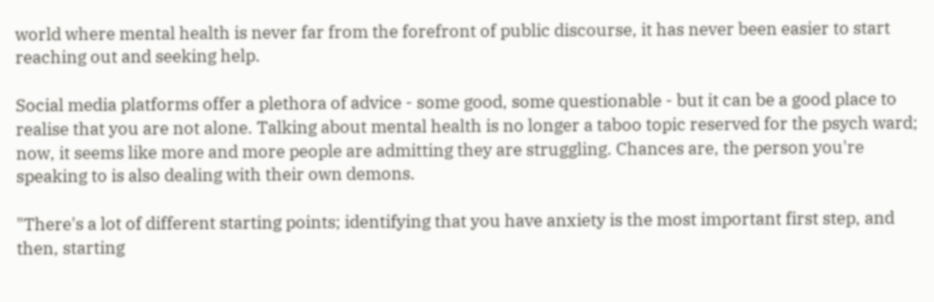world where mental health is never far from the forefront of public discourse, it has never been easier to start reaching out and seeking help.

Social media platforms offer a plethora of advice - some good, some questionable - but it can be a good place to realise that you are not alone. Talking about mental health is no longer a taboo topic reserved for the psych ward; now, it seems like more and more people are admitting they are struggling. Chances are, the person you're speaking to is also dealing with their own demons.

"There's a lot of different starting points; identifying that you have anxiety is the most important first step, and then, starting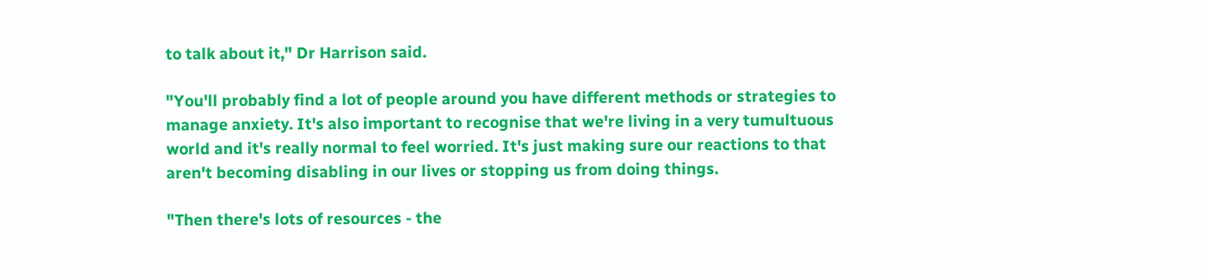to talk about it," Dr Harrison said.

"You'll probably find a lot of people around you have different methods or strategies to manage anxiety. It's also important to recognise that we're living in a very tumultuous world and it's really normal to feel worried. It's just making sure our reactions to that aren't becoming disabling in our lives or stopping us from doing things.

"Then there's lots of resources - the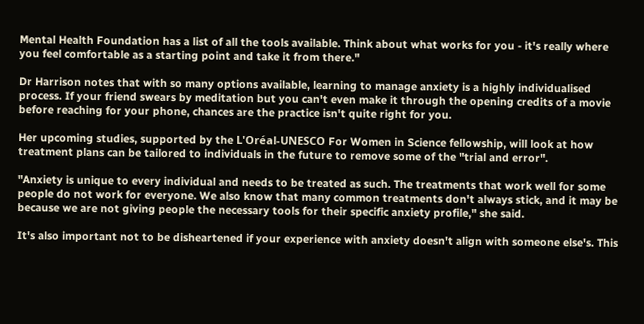Mental Health Foundation has a list of all the tools available. Think about what works for you - it's really where you feel comfortable as a starting point and take it from there."

Dr Harrison notes that with so many options available, learning to manage anxiety is a highly individualised process. If your friend swears by meditation but you can't even make it through the opening credits of a movie before reaching for your phone, chances are the practice isn't quite right for you.

Her upcoming studies, supported by the L'Oréal-UNESCO For Women in Science fellowship, will look at how treatment plans can be tailored to individuals in the future to remove some of the "trial and error".

"Anxiety is unique to every individual and needs to be treated as such. The treatments that work well for some people do not work for everyone. We also know that many common treatments don't always stick, and it may be because we are not giving people the necessary tools for their specific anxiety profile," she said.

It's also important not to be disheartened if your experience with anxiety doesn't align with someone else's. This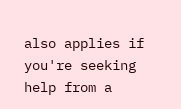also applies if you're seeking help from a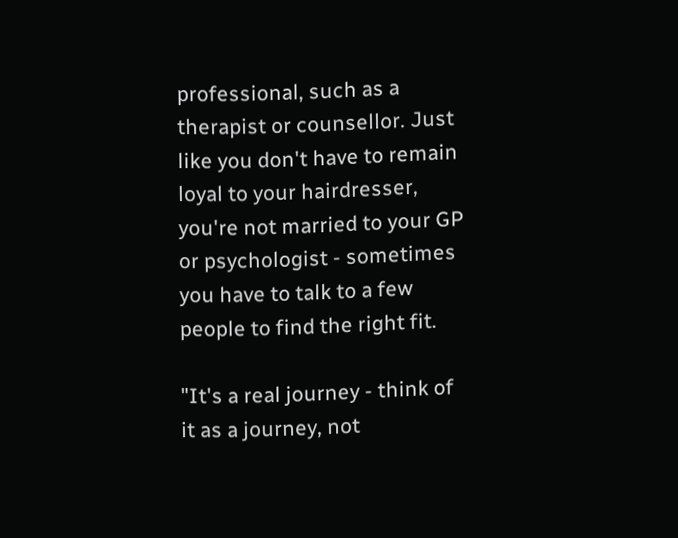professional, such as a therapist or counsellor. Just like you don't have to remain loyal to your hairdresser, you're not married to your GP or psychologist - sometimes you have to talk to a few people to find the right fit.

"It's a real journey - think of it as a journey, not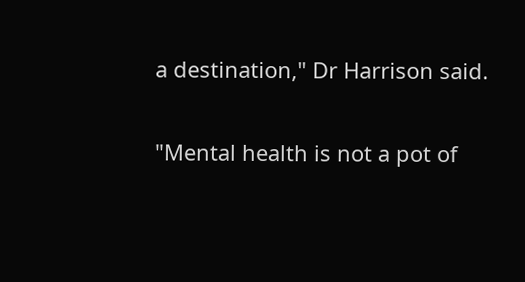a destination," Dr Harrison said.

"Mental health is not a pot of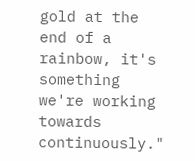gold at the end of a rainbow, it's something we're working towards continuously."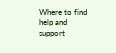Where to find help and support